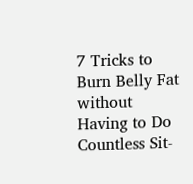7 Tricks to Burn Belly Fat without Having to Do Countless Sit-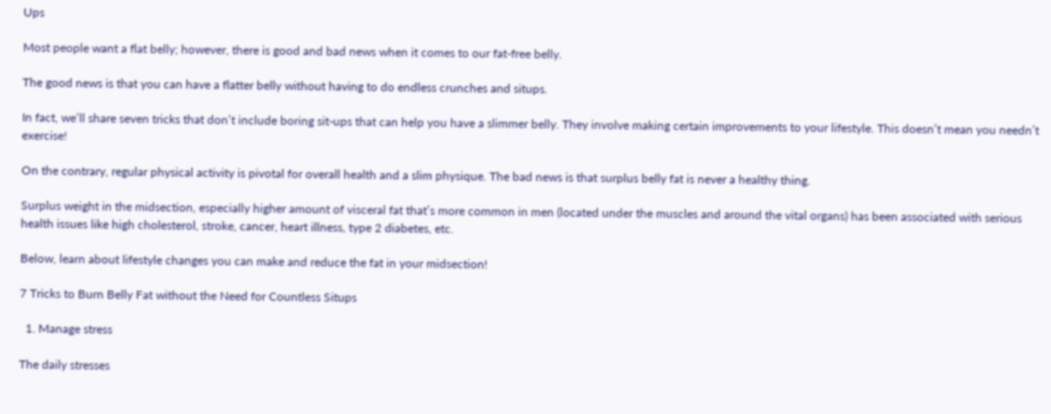Ups

Most people want a flat belly; however, there is good and bad news when it comes to our fat-free belly.

The good news is that you can have a flatter belly without having to do endless crunches and situps.

In fact, we’ll share seven tricks that don’t include boring sit-ups that can help you have a slimmer belly. They involve making certain improvements to your lifestyle. This doesn’t mean you needn’t exercise!

On the contrary, regular physical activity is pivotal for overall health and a slim physique. The bad news is that surplus belly fat is never a healthy thing.

Surplus weight in the midsection, especially higher amount of visceral fat that’s more common in men (located under the muscles and around the vital organs) has been associated with serious health issues like high cholesterol, stroke, cancer, heart illness, type 2 diabetes, etc.

Below, learn about lifestyle changes you can make and reduce the fat in your midsection!

7 Tricks to Burn Belly Fat without the Need for Countless Situps

  1. Manage stress

The daily stresses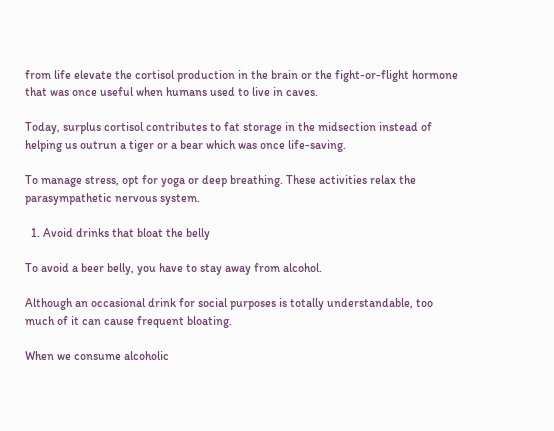from life elevate the cortisol production in the brain or the fight-or-flight hormone that was once useful when humans used to live in caves.

Today, surplus cortisol contributes to fat storage in the midsection instead of helping us outrun a tiger or a bear which was once life-saving.

To manage stress, opt for yoga or deep breathing. These activities relax the parasympathetic nervous system.

  1. Avoid drinks that bloat the belly

To avoid a beer belly, you have to stay away from alcohol.

Although an occasional drink for social purposes is totally understandable, too much of it can cause frequent bloating.

When we consume alcoholic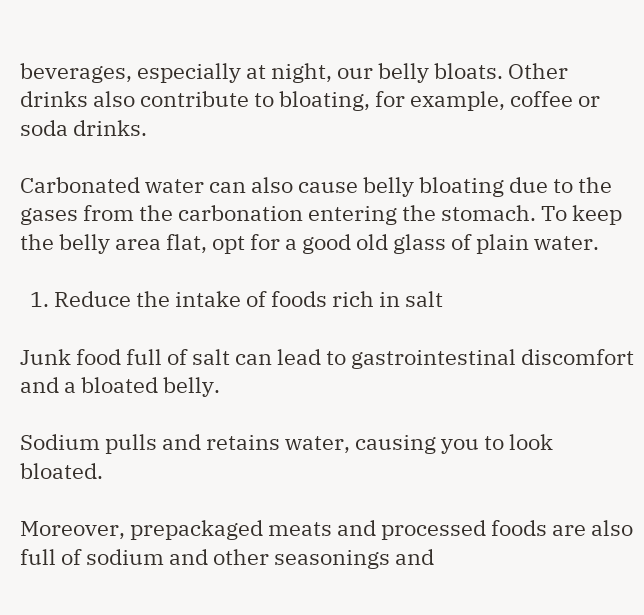beverages, especially at night, our belly bloats. Other drinks also contribute to bloating, for example, coffee or soda drinks.

Carbonated water can also cause belly bloating due to the gases from the carbonation entering the stomach. To keep the belly area flat, opt for a good old glass of plain water.

  1. Reduce the intake of foods rich in salt

Junk food full of salt can lead to gastrointestinal discomfort and a bloated belly.

Sodium pulls and retains water, causing you to look bloated.

Moreover, prepackaged meats and processed foods are also full of sodium and other seasonings and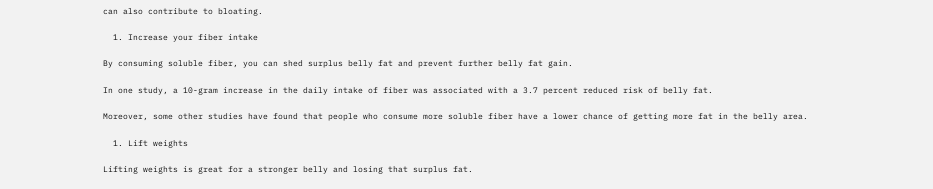can also contribute to bloating.

  1. Increase your fiber intake

By consuming soluble fiber, you can shed surplus belly fat and prevent further belly fat gain.

In one study, a 10-gram increase in the daily intake of fiber was associated with a 3.7 percent reduced risk of belly fat.

Moreover, some other studies have found that people who consume more soluble fiber have a lower chance of getting more fat in the belly area.

  1. Lift weights

Lifting weights is great for a stronger belly and losing that surplus fat.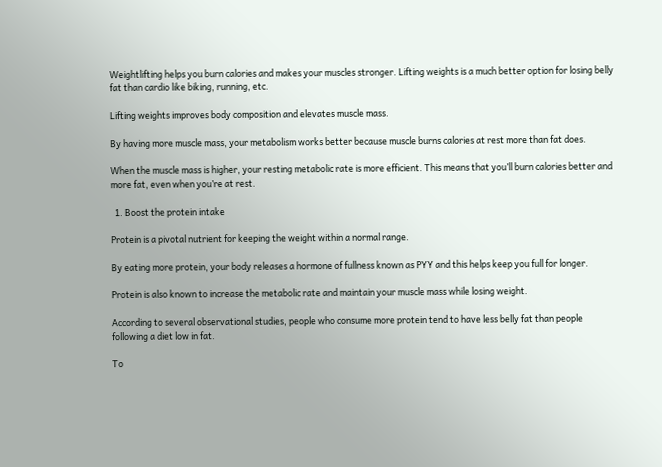Weightlifting helps you burn calories and makes your muscles stronger. Lifting weights is a much better option for losing belly fat than cardio like biking, running, etc.

Lifting weights improves body composition and elevates muscle mass.

By having more muscle mass, your metabolism works better because muscle burns calories at rest more than fat does.

When the muscle mass is higher, your resting metabolic rate is more efficient. This means that you’ll burn calories better and more fat, even when you’re at rest.

  1. Boost the protein intake

Protein is a pivotal nutrient for keeping the weight within a normal range.

By eating more protein, your body releases a hormone of fullness known as PYY and this helps keep you full for longer.

Protein is also known to increase the metabolic rate and maintain your muscle mass while losing weight.

According to several observational studies, people who consume more protein tend to have less belly fat than people following a diet low in fat.

To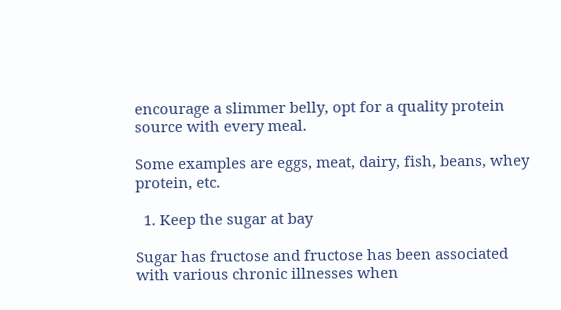encourage a slimmer belly, opt for a quality protein source with every meal.

Some examples are eggs, meat, dairy, fish, beans, whey protein, etc.

  1. Keep the sugar at bay

Sugar has fructose and fructose has been associated with various chronic illnesses when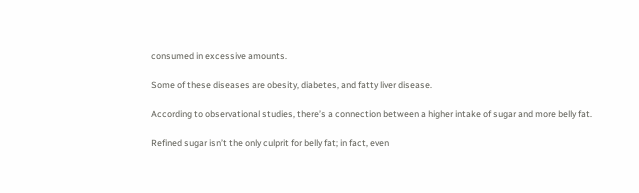consumed in excessive amounts.

Some of these diseases are obesity, diabetes, and fatty liver disease.

According to observational studies, there’s a connection between a higher intake of sugar and more belly fat.

Refined sugar isn’t the only culprit for belly fat; in fact, even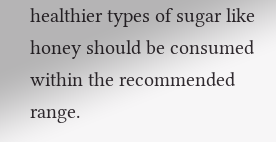healthier types of sugar like honey should be consumed within the recommended range.